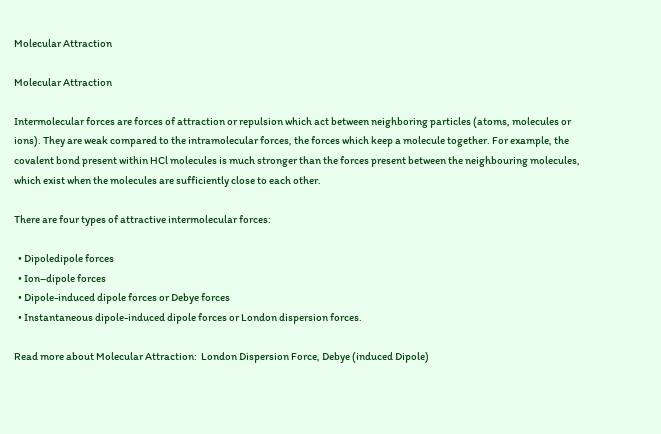Molecular Attraction

Molecular Attraction

Intermolecular forces are forces of attraction or repulsion which act between neighboring particles (atoms, molecules or ions). They are weak compared to the intramolecular forces, the forces which keep a molecule together. For example, the covalent bond present within HCl molecules is much stronger than the forces present between the neighbouring molecules, which exist when the molecules are sufficiently close to each other.

There are four types of attractive intermolecular forces:

  • Dipoledipole forces
  • Ion–dipole forces
  • Dipole-induced dipole forces or Debye forces
  • Instantaneous dipole-induced dipole forces or London dispersion forces.

Read more about Molecular Attraction:  London Dispersion Force, Debye (induced Dipole)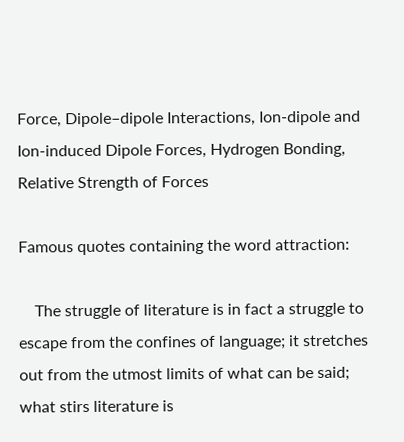Force, Dipole–dipole Interactions, Ion-dipole and Ion-induced Dipole Forces, Hydrogen Bonding, Relative Strength of Forces

Famous quotes containing the word attraction:

    The struggle of literature is in fact a struggle to escape from the confines of language; it stretches out from the utmost limits of what can be said; what stirs literature is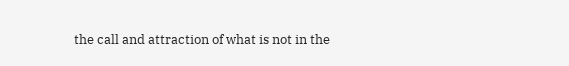the call and attraction of what is not in the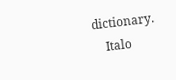dictionary.
    Italo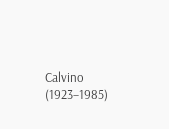Calvino (1923–1985)